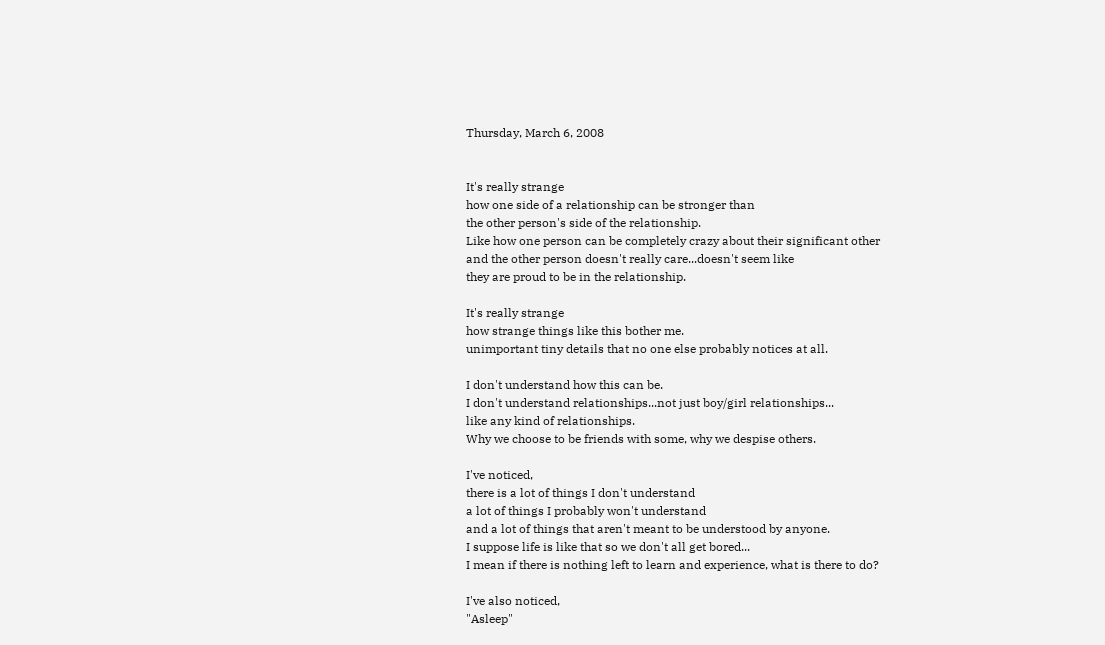Thursday, March 6, 2008


It's really strange
how one side of a relationship can be stronger than
the other person's side of the relationship.
Like how one person can be completely crazy about their significant other
and the other person doesn't really care...doesn't seem like
they are proud to be in the relationship.

It's really strange
how strange things like this bother me.
unimportant tiny details that no one else probably notices at all.

I don't understand how this can be.
I don't understand relationships...not just boy/girl relationships...
like any kind of relationships.
Why we choose to be friends with some, why we despise others.

I've noticed,
there is a lot of things I don't understand
a lot of things I probably won't understand
and a lot of things that aren't meant to be understood by anyone.
I suppose life is like that so we don't all get bored...
I mean if there is nothing left to learn and experience, what is there to do?

I've also noticed,
"Asleep"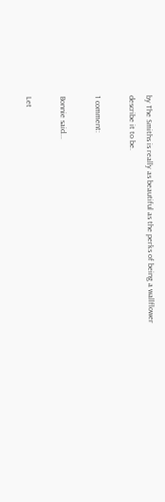by The Smiths is really as beautiful as the perks of being a wallflower
describe it to be.

1 comment:

Bonnie said...

Let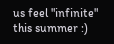us feel "infinite" this summer :)